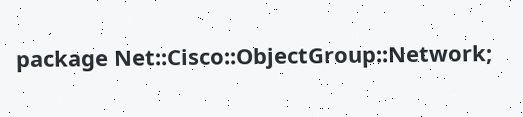package Net::Cisco::ObjectGroup::Network;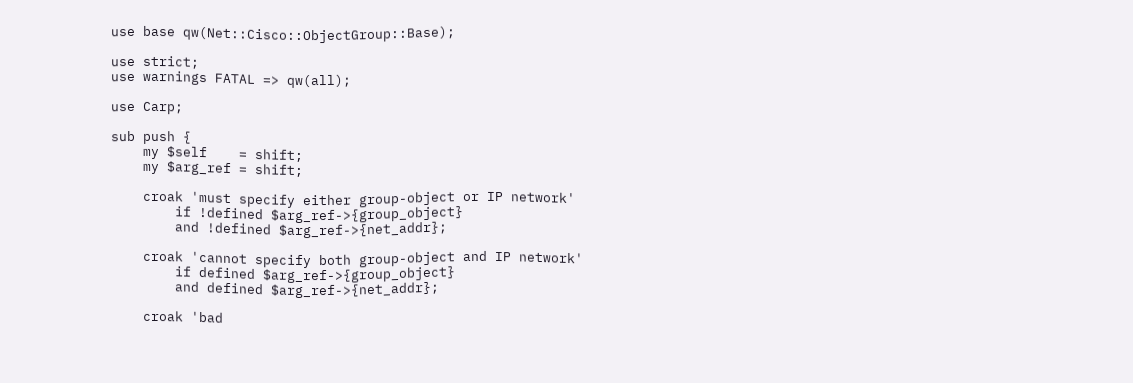use base qw(Net::Cisco::ObjectGroup::Base);

use strict;
use warnings FATAL => qw(all);

use Carp;

sub push {
    my $self    = shift;
    my $arg_ref = shift;

    croak 'must specify either group-object or IP network'
        if !defined $arg_ref->{group_object}
        and !defined $arg_ref->{net_addr};

    croak 'cannot specify both group-object and IP network'
        if defined $arg_ref->{group_object}
        and defined $arg_ref->{net_addr};

    croak 'bad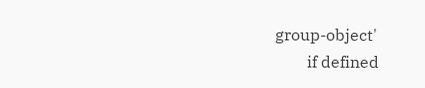group-object'
        if defined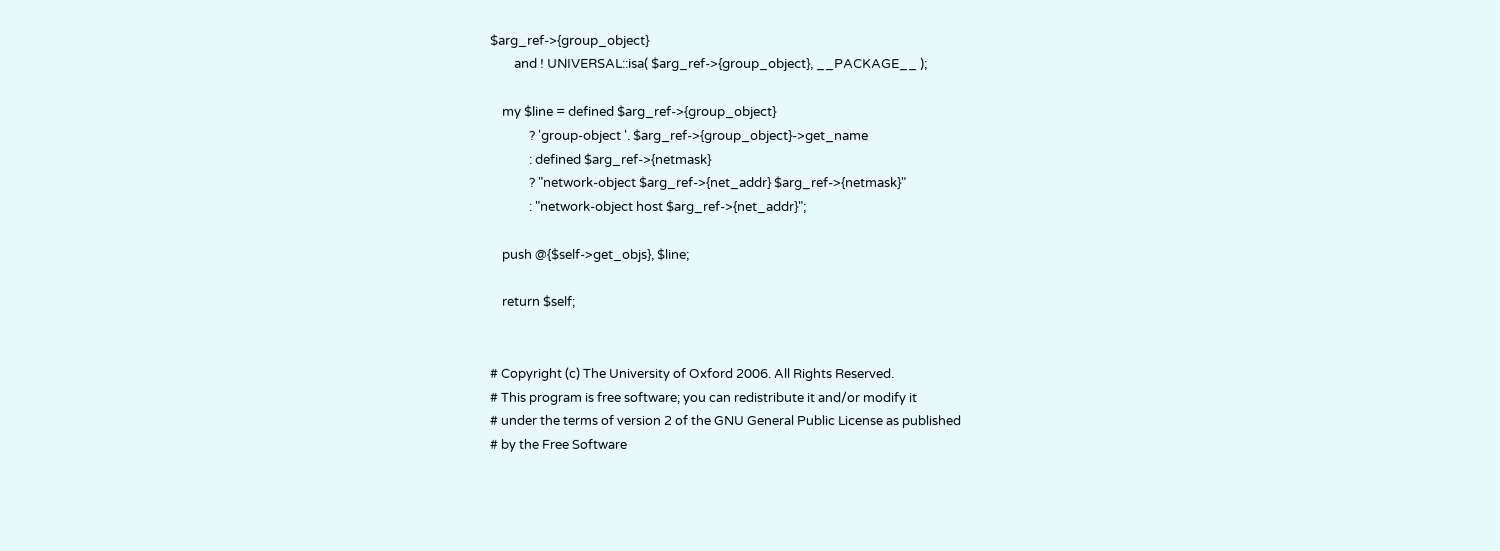$arg_ref->{group_object}
        and ! UNIVERSAL::isa( $arg_ref->{group_object}, __PACKAGE__ );

    my $line = defined $arg_ref->{group_object}
             ? 'group-object '. $arg_ref->{group_object}->get_name
             : defined $arg_ref->{netmask}
             ? "network-object $arg_ref->{net_addr} $arg_ref->{netmask}"
             : "network-object host $arg_ref->{net_addr}";

    push @{$self->get_objs}, $line;

    return $self;


# Copyright (c) The University of Oxford 2006. All Rights Reserved.
# This program is free software; you can redistribute it and/or modify it
# under the terms of version 2 of the GNU General Public License as published
# by the Free Software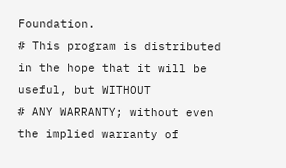Foundation.
# This program is distributed in the hope that it will be useful, but WITHOUT
# ANY WARRANTY; without even the implied warranty of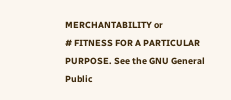MERCHANTABILITY or
# FITNESS FOR A PARTICULAR PURPOSE. See the GNU General Public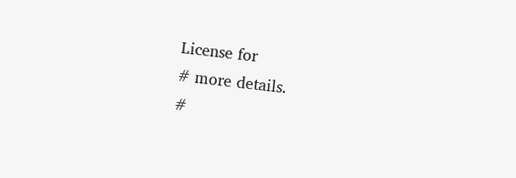License for
# more details.
#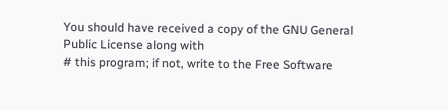You should have received a copy of the GNU General Public License along with
# this program; if not, write to the Free Software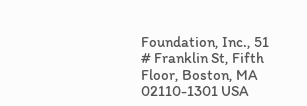Foundation, Inc., 51
# Franklin St, Fifth Floor, Boston, MA 02110-1301 USA